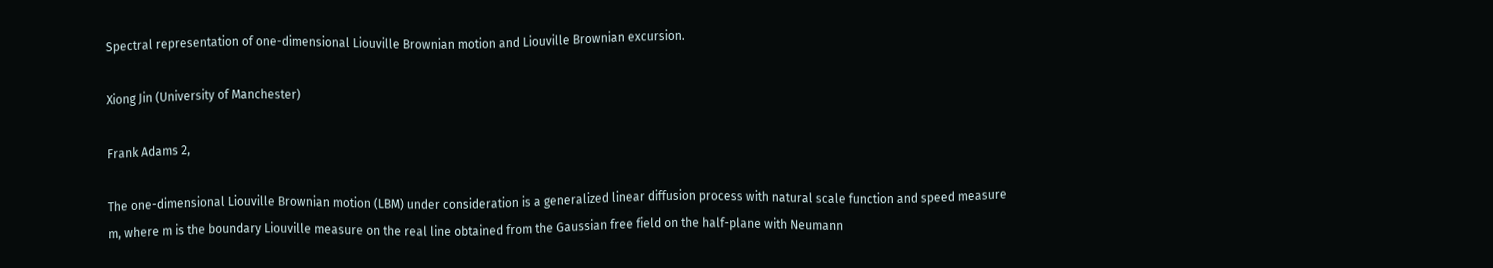Spectral representation of one-dimensional Liouville Brownian motion and Liouville Brownian excursion.

Xiong Jin (University of Manchester)

Frank Adams 2,

The one-dimensional Liouville Brownian motion (LBM) under consideration is a generalized linear diffusion process with natural scale function and speed measure m, where m is the boundary Liouville measure on the real line obtained from the Gaussian free field on the half-plane with Neumann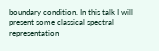boundary condition. In this talk I will present some classical spectral representation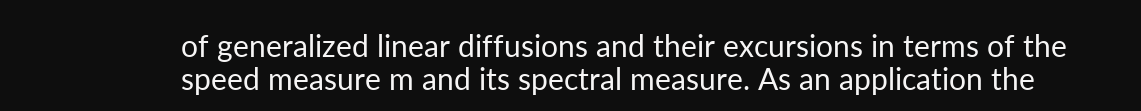of generalized linear diffusions and their excursions in terms of the speed measure m and its spectral measure. As an application the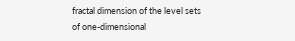fractal dimension of the level sets of one-dimensional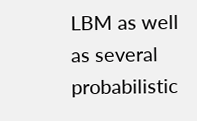LBM as well as several probabilistic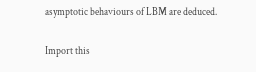asymptotic behaviours of LBM are deduced.

Import this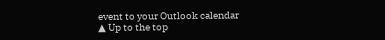event to your Outlook calendar
▲ Up to the top